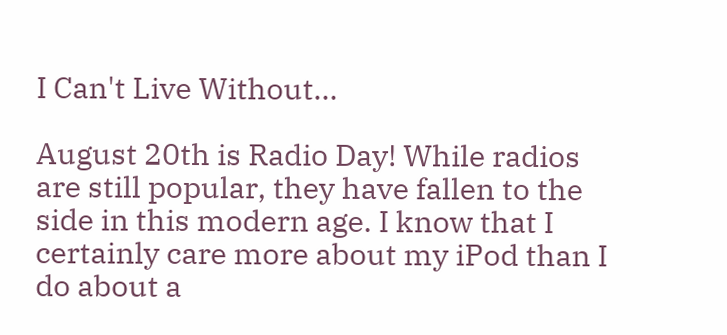I Can't Live Without…

August 20th is Radio Day! While radios are still popular, they have fallen to the side in this modern age. I know that I certainly care more about my iPod than I do about a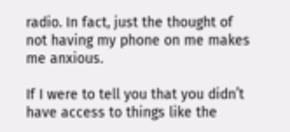radio. In fact, just the thought of not having my phone on me makes me anxious.

If I were to tell you that you didn’t have access to things like the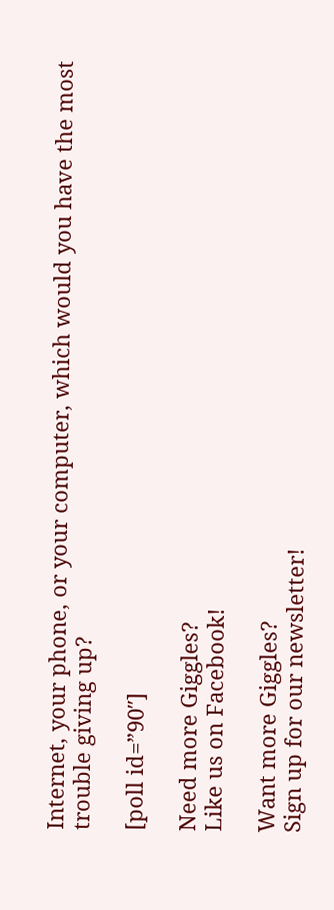Internet, your phone, or your computer, which would you have the most trouble giving up?

[poll id=”90″]

Need more Giggles?
Like us on Facebook!

Want more Giggles?
Sign up for our newsletter!